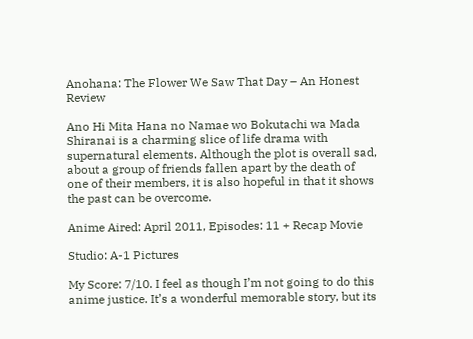Anohana: The Flower We Saw That Day – An Honest Review

Ano Hi Mita Hana no Namae wo Bokutachi wa Mada Shiranai is a charming slice of life drama with supernatural elements. Although the plot is overall sad, about a group of friends fallen apart by the death of one of their members, it is also hopeful in that it shows the past can be overcome.

Anime Aired: April 2011, Episodes: 11 + Recap Movie

Studio: A-1 Pictures

My Score: 7/10. I feel as though I’m not going to do this anime justice. It’s a wonderful memorable story, but its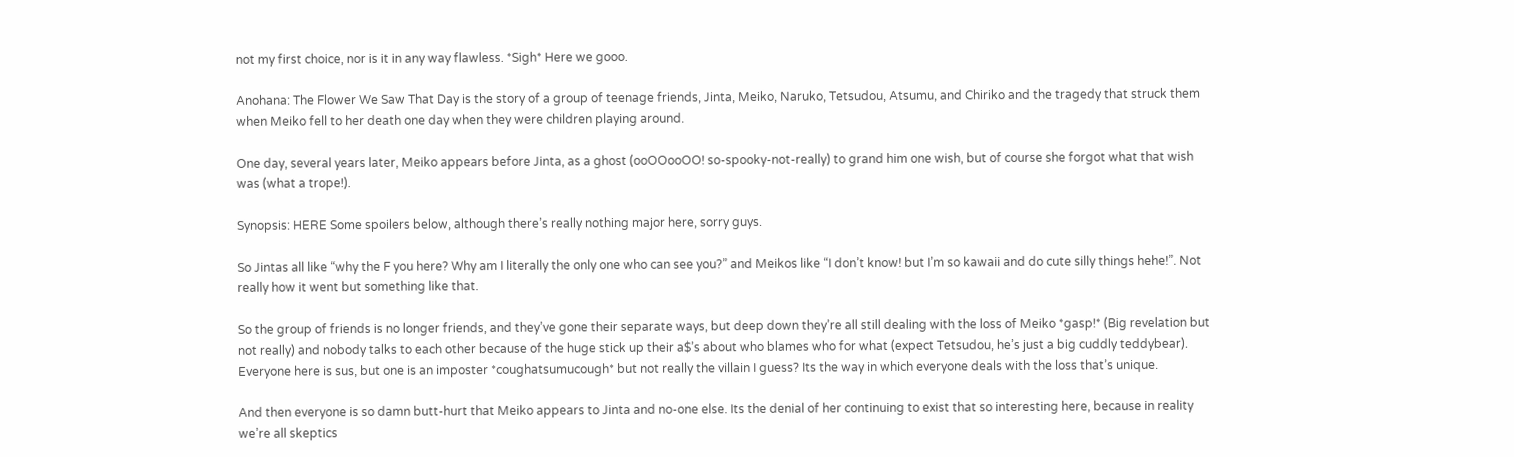not my first choice, nor is it in any way flawless. *Sigh* Here we gooo.

Anohana: The Flower We Saw That Day is the story of a group of teenage friends, Jinta, Meiko, Naruko, Tetsudou, Atsumu, and Chiriko and the tragedy that struck them when Meiko fell to her death one day when they were children playing around.

One day, several years later, Meiko appears before Jinta, as a ghost (ooOOooOO! so-spooky-not-really) to grand him one wish, but of course she forgot what that wish was (what a trope!).

Synopsis: HERE Some spoilers below, although there’s really nothing major here, sorry guys.

So Jintas all like “why the F you here? Why am I literally the only one who can see you?” and Meikos like “I don’t know! but I’m so kawaii and do cute silly things hehe!”. Not really how it went but something like that.

So the group of friends is no longer friends, and they’ve gone their separate ways, but deep down they’re all still dealing with the loss of Meiko *gasp!* (Big revelation but not really) and nobody talks to each other because of the huge stick up their a$’s about who blames who for what (expect Tetsudou, he’s just a big cuddly teddybear). Everyone here is sus, but one is an imposter *coughatsumucough* but not really the villain I guess? Its the way in which everyone deals with the loss that’s unique.

And then everyone is so damn butt-hurt that Meiko appears to Jinta and no-one else. Its the denial of her continuing to exist that so interesting here, because in reality we’re all skeptics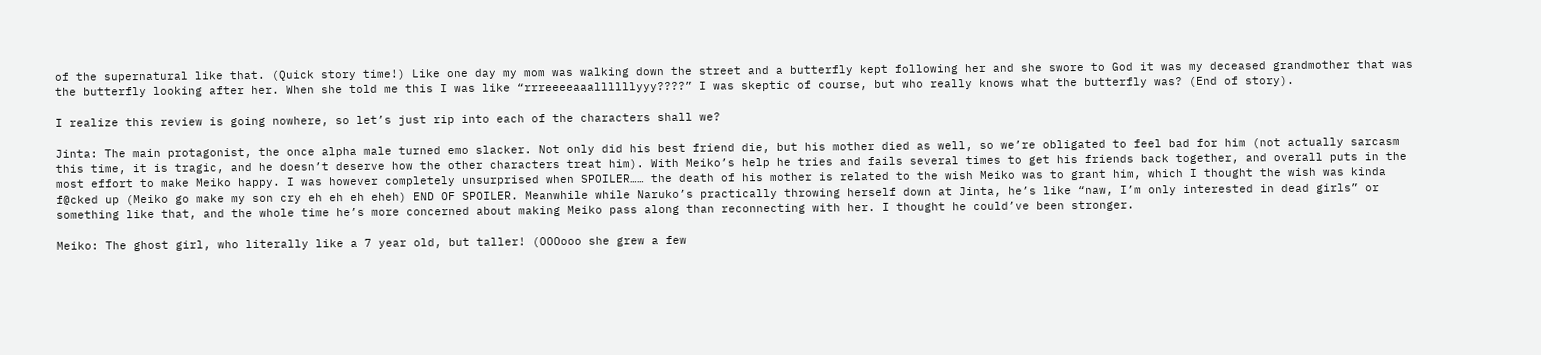of the supernatural like that. (Quick story time!) Like one day my mom was walking down the street and a butterfly kept following her and she swore to God it was my deceased grandmother that was the butterfly looking after her. When she told me this I was like “rrreeeeaaallllllyyy????” I was skeptic of course, but who really knows what the butterfly was? (End of story).

I realize this review is going nowhere, so let’s just rip into each of the characters shall we?

Jinta: The main protagonist, the once alpha male turned emo slacker. Not only did his best friend die, but his mother died as well, so we’re obligated to feel bad for him (not actually sarcasm this time, it is tragic, and he doesn’t deserve how the other characters treat him). With Meiko’s help he tries and fails several times to get his friends back together, and overall puts in the most effort to make Meiko happy. I was however completely unsurprised when SPOILER…… the death of his mother is related to the wish Meiko was to grant him, which I thought the wish was kinda f@cked up (Meiko go make my son cry eh eh eh eheh) END OF SPOILER. Meanwhile while Naruko’s practically throwing herself down at Jinta, he’s like “naw, I’m only interested in dead girls” or something like that, and the whole time he’s more concerned about making Meiko pass along than reconnecting with her. I thought he could’ve been stronger.

Meiko: The ghost girl, who literally like a 7 year old, but taller! (OOOooo she grew a few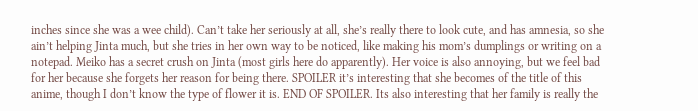inches since she was a wee child). Can’t take her seriously at all, she’s really there to look cute, and has amnesia, so she ain’t helping Jinta much, but she tries in her own way to be noticed, like making his mom’s dumplings or writing on a notepad. Meiko has a secret crush on Jinta (most girls here do apparently). Her voice is also annoying, but we feel bad for her because she forgets her reason for being there. SPOILER it’s interesting that she becomes of the title of this anime, though I don’t know the type of flower it is. END OF SPOILER. Its also interesting that her family is really the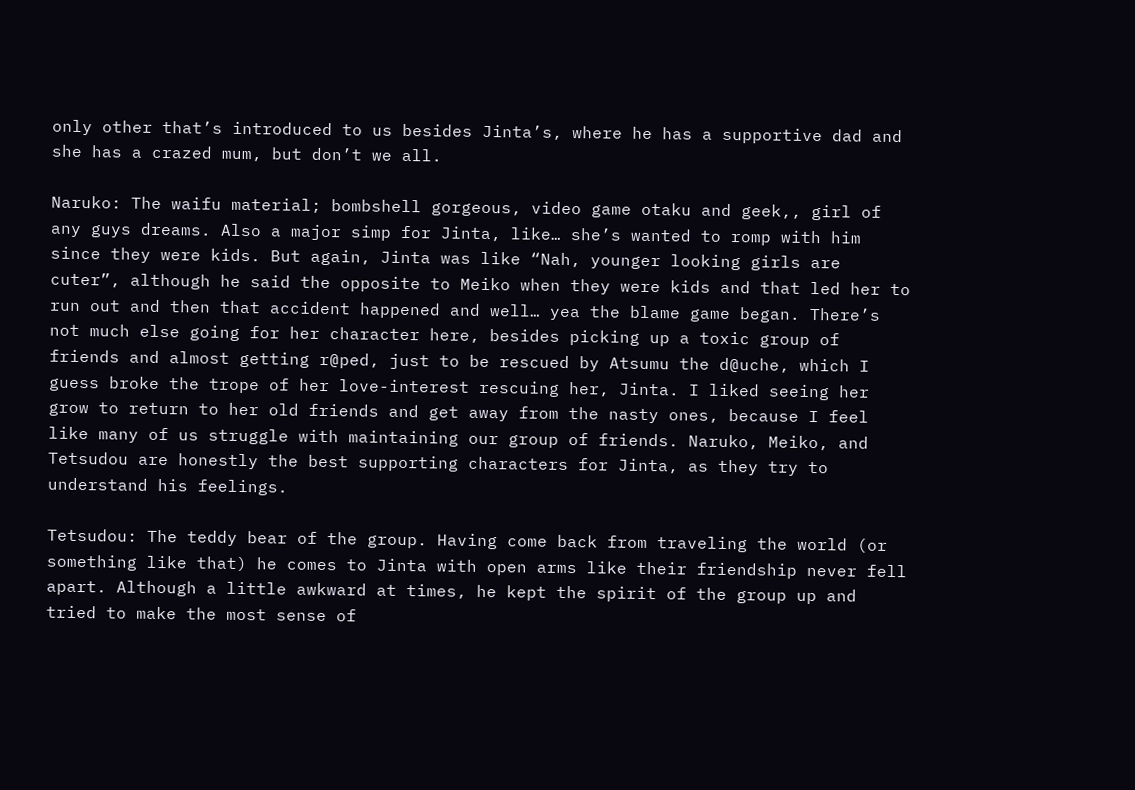only other that’s introduced to us besides Jinta’s, where he has a supportive dad and she has a crazed mum, but don’t we all.

Naruko: The waifu material; bombshell gorgeous, video game otaku and geek,, girl of any guys dreams. Also a major simp for Jinta, like… she’s wanted to romp with him since they were kids. But again, Jinta was like “Nah, younger looking girls are cuter”, although he said the opposite to Meiko when they were kids and that led her to run out and then that accident happened and well… yea the blame game began. There’s not much else going for her character here, besides picking up a toxic group of friends and almost getting r@ped, just to be rescued by Atsumu the d@uche, which I guess broke the trope of her love-interest rescuing her, Jinta. I liked seeing her grow to return to her old friends and get away from the nasty ones, because I feel like many of us struggle with maintaining our group of friends. Naruko, Meiko, and Tetsudou are honestly the best supporting characters for Jinta, as they try to understand his feelings.

Tetsudou: The teddy bear of the group. Having come back from traveling the world (or something like that) he comes to Jinta with open arms like their friendship never fell apart. Although a little awkward at times, he kept the spirit of the group up and tried to make the most sense of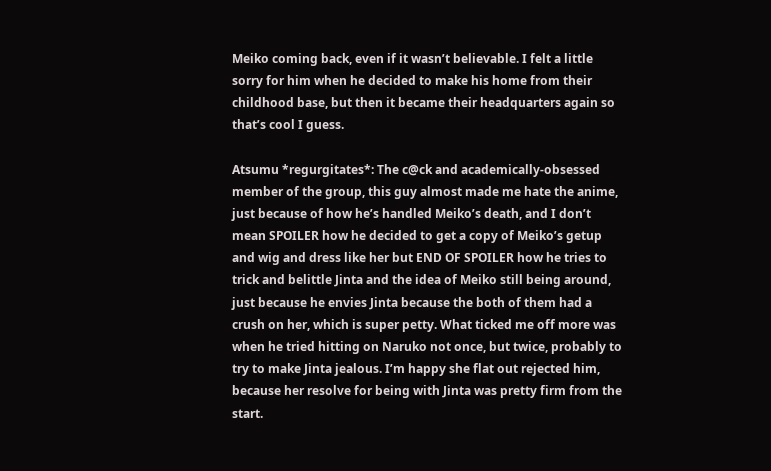Meiko coming back, even if it wasn’t believable. I felt a little sorry for him when he decided to make his home from their childhood base, but then it became their headquarters again so that’s cool I guess.

Atsumu *regurgitates*: The c@ck and academically-obsessed member of the group, this guy almost made me hate the anime, just because of how he’s handled Meiko’s death, and I don’t mean SPOILER how he decided to get a copy of Meiko’s getup and wig and dress like her but END OF SPOILER how he tries to trick and belittle Jinta and the idea of Meiko still being around, just because he envies Jinta because the both of them had a crush on her, which is super petty. What ticked me off more was when he tried hitting on Naruko not once, but twice, probably to try to make Jinta jealous. I’m happy she flat out rejected him, because her resolve for being with Jinta was pretty firm from the start.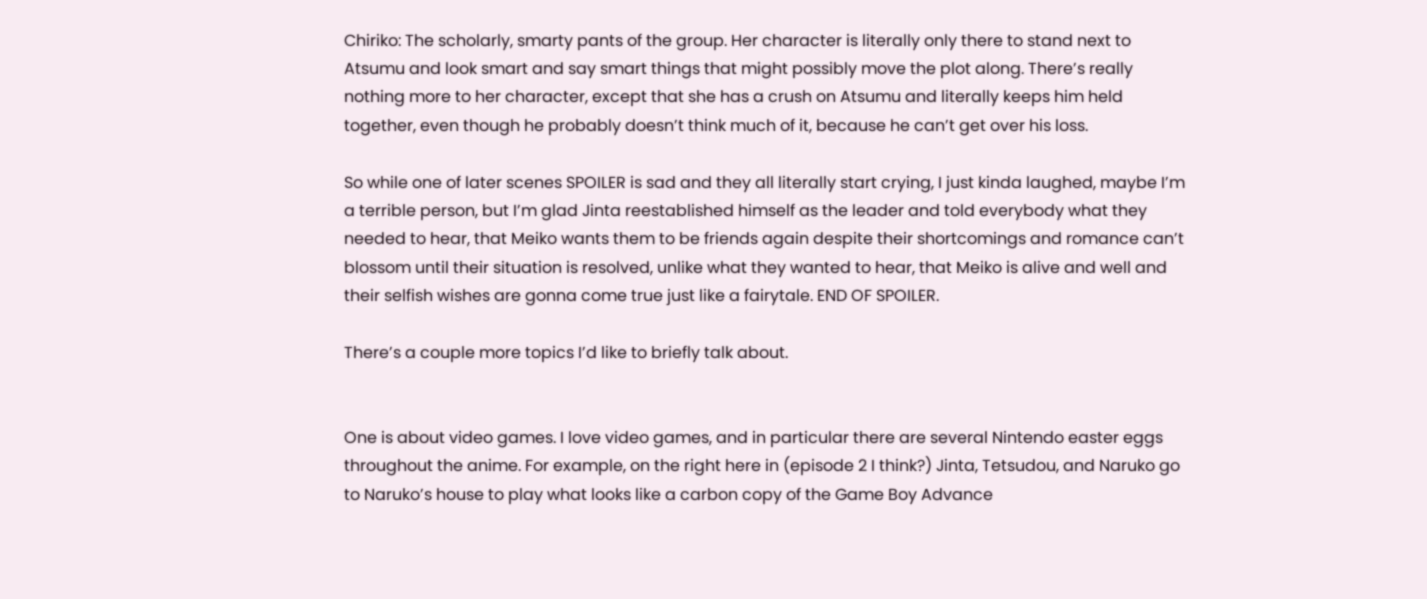Chiriko: The scholarly, smarty pants of the group. Her character is literally only there to stand next to Atsumu and look smart and say smart things that might possibly move the plot along. There’s really nothing more to her character, except that she has a crush on Atsumu and literally keeps him held together, even though he probably doesn’t think much of it, because he can’t get over his loss.

So while one of later scenes SPOILER is sad and they all literally start crying, I just kinda laughed, maybe I’m a terrible person, but I’m glad Jinta reestablished himself as the leader and told everybody what they needed to hear, that Meiko wants them to be friends again despite their shortcomings and romance can’t blossom until their situation is resolved, unlike what they wanted to hear, that Meiko is alive and well and their selfish wishes are gonna come true just like a fairytale. END OF SPOILER.

There’s a couple more topics I’d like to briefly talk about.


One is about video games. I love video games, and in particular there are several Nintendo easter eggs throughout the anime. For example, on the right here in (episode 2 I think?) Jinta, Tetsudou, and Naruko go to Naruko’s house to play what looks like a carbon copy of the Game Boy Advance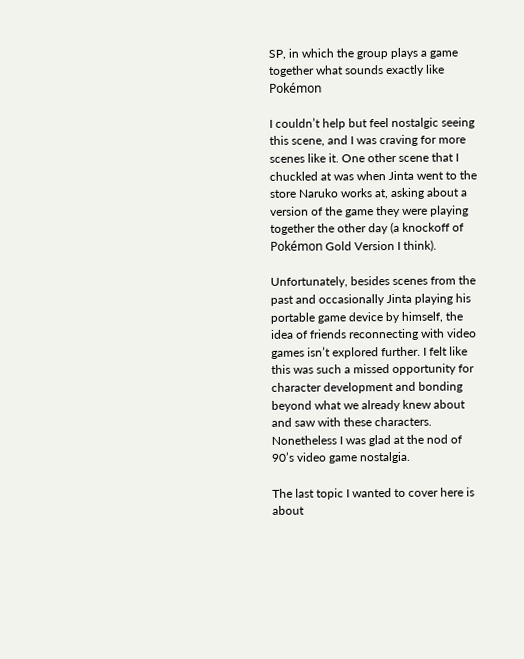SP, in which the group plays a game together what sounds exactly like Pokémon

I couldn’t help but feel nostalgic seeing this scene, and I was craving for more scenes like it. One other scene that I chuckled at was when Jinta went to the store Naruko works at, asking about a version of the game they were playing together the other day (a knockoff of Pokémon Gold Version I think).

Unfortunately, besides scenes from the past and occasionally Jinta playing his portable game device by himself, the idea of friends reconnecting with video games isn’t explored further. I felt like this was such a missed opportunity for character development and bonding beyond what we already knew about and saw with these characters. Nonetheless I was glad at the nod of 90’s video game nostalgia.

The last topic I wanted to cover here is about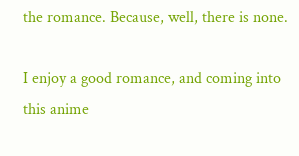the romance. Because, well, there is none.

I enjoy a good romance, and coming into this anime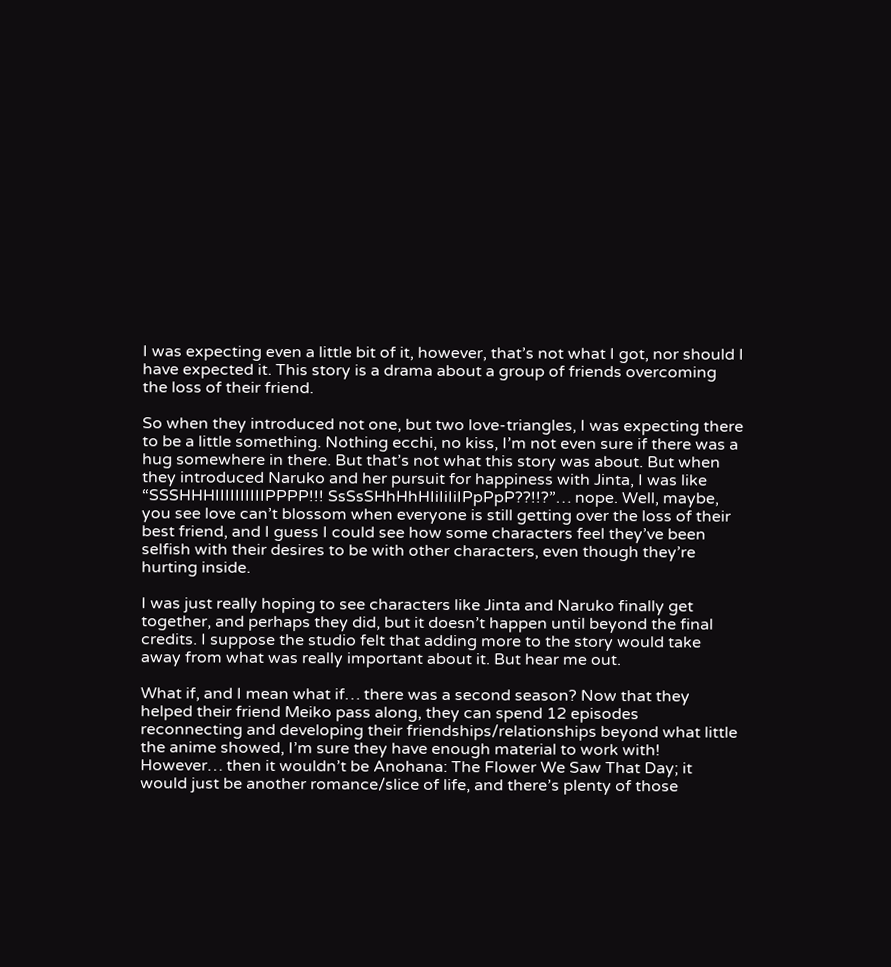I was expecting even a little bit of it, however, that’s not what I got, nor should I have expected it. This story is a drama about a group of friends overcoming the loss of their friend.

So when they introduced not one, but two love-triangles, I was expecting there to be a little something. Nothing ecchi, no kiss, I’m not even sure if there was a hug somewhere in there. But that’s not what this story was about. But when they introduced Naruko and her pursuit for happiness with Jinta, I was like “SSSHHHIIIIIIIIIIPPPP!!! SsSsSHhHhHIiIiIiIPpPpP??!!?”… nope. Well, maybe, you see love can’t blossom when everyone is still getting over the loss of their best friend, and I guess I could see how some characters feel they’ve been selfish with their desires to be with other characters, even though they’re hurting inside.

I was just really hoping to see characters like Jinta and Naruko finally get together, and perhaps they did, but it doesn’t happen until beyond the final credits. I suppose the studio felt that adding more to the story would take away from what was really important about it. But hear me out.

What if, and I mean what if… there was a second season? Now that they helped their friend Meiko pass along, they can spend 12 episodes reconnecting and developing their friendships/relationships beyond what little the anime showed, I’m sure they have enough material to work with! However… then it wouldn’t be Anohana: The Flower We Saw That Day; it would just be another romance/slice of life, and there’s plenty of those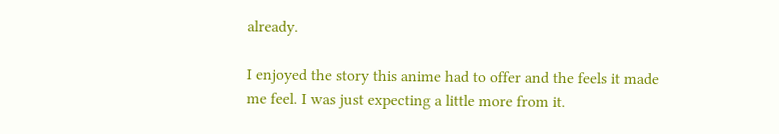already.

I enjoyed the story this anime had to offer and the feels it made me feel. I was just expecting a little more from it.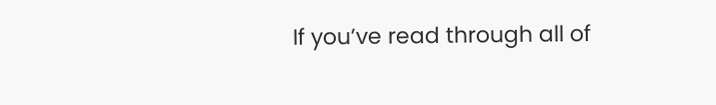If you’ve read through all of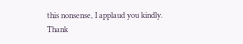this nonsense, I applaud you kindly. Thank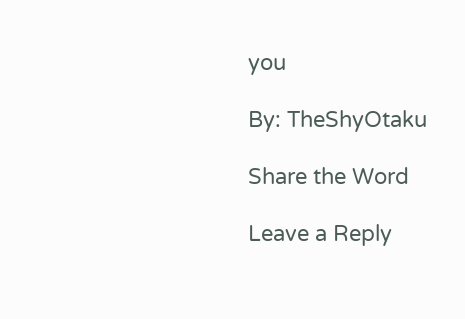you

By: TheShyOtaku

Share the Word

Leave a Reply